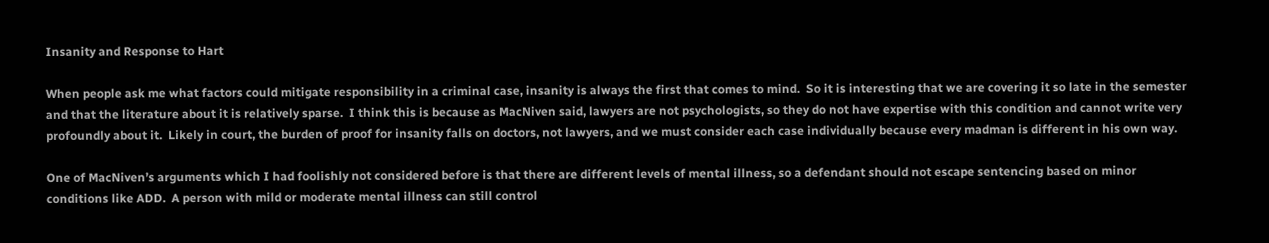Insanity and Response to Hart

When people ask me what factors could mitigate responsibility in a criminal case, insanity is always the first that comes to mind.  So it is interesting that we are covering it so late in the semester and that the literature about it is relatively sparse.  I think this is because as MacNiven said, lawyers are not psychologists, so they do not have expertise with this condition and cannot write very profoundly about it.  Likely in court, the burden of proof for insanity falls on doctors, not lawyers, and we must consider each case individually because every madman is different in his own way.

One of MacNiven’s arguments which I had foolishly not considered before is that there are different levels of mental illness, so a defendant should not escape sentencing based on minor conditions like ADD.  A person with mild or moderate mental illness can still control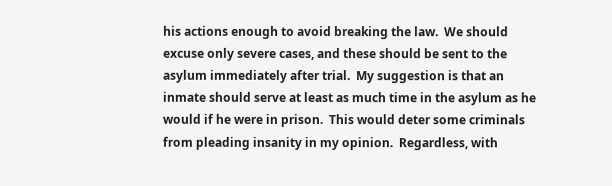his actions enough to avoid breaking the law.  We should excuse only severe cases, and these should be sent to the asylum immediately after trial.  My suggestion is that an inmate should serve at least as much time in the asylum as he would if he were in prison.  This would deter some criminals from pleading insanity in my opinion.  Regardless, with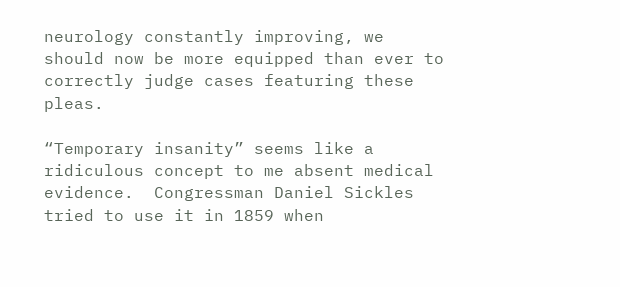neurology constantly improving, we should now be more equipped than ever to correctly judge cases featuring these pleas.

“Temporary insanity” seems like a ridiculous concept to me absent medical evidence.  Congressman Daniel Sickles tried to use it in 1859 when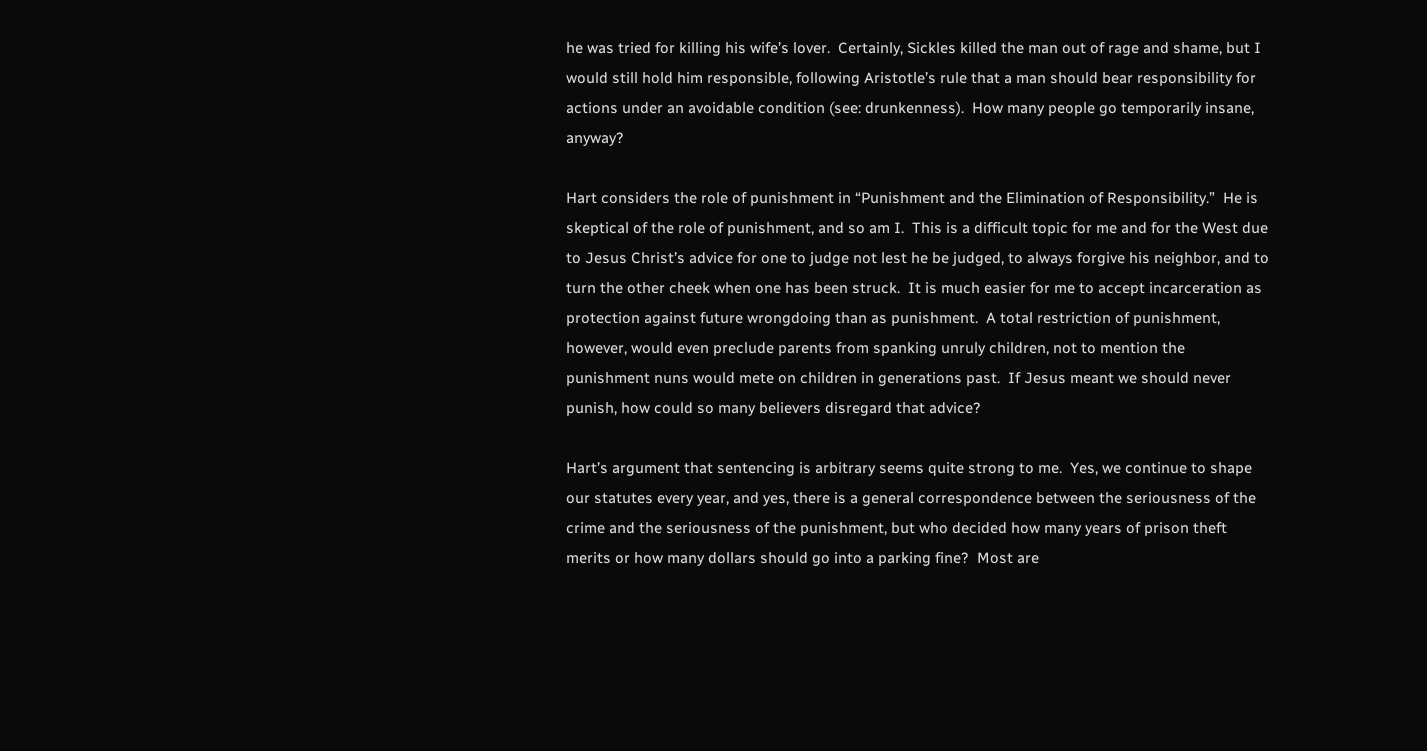he was tried for killing his wife’s lover.  Certainly, Sickles killed the man out of rage and shame, but I would still hold him responsible, following Aristotle’s rule that a man should bear responsibility for actions under an avoidable condition (see: drunkenness).  How many people go temporarily insane, anyway?

Hart considers the role of punishment in “Punishment and the Elimination of Responsibility.”  He is skeptical of the role of punishment, and so am I.  This is a difficult topic for me and for the West due to Jesus Christ’s advice for one to judge not lest he be judged, to always forgive his neighbor, and to turn the other cheek when one has been struck.  It is much easier for me to accept incarceration as protection against future wrongdoing than as punishment.  A total restriction of punishment, however, would even preclude parents from spanking unruly children, not to mention the punishment nuns would mete on children in generations past.  If Jesus meant we should never punish, how could so many believers disregard that advice?

Hart’s argument that sentencing is arbitrary seems quite strong to me.  Yes, we continue to shape our statutes every year, and yes, there is a general correspondence between the seriousness of the crime and the seriousness of the punishment, but who decided how many years of prison theft merits or how many dollars should go into a parking fine?  Most are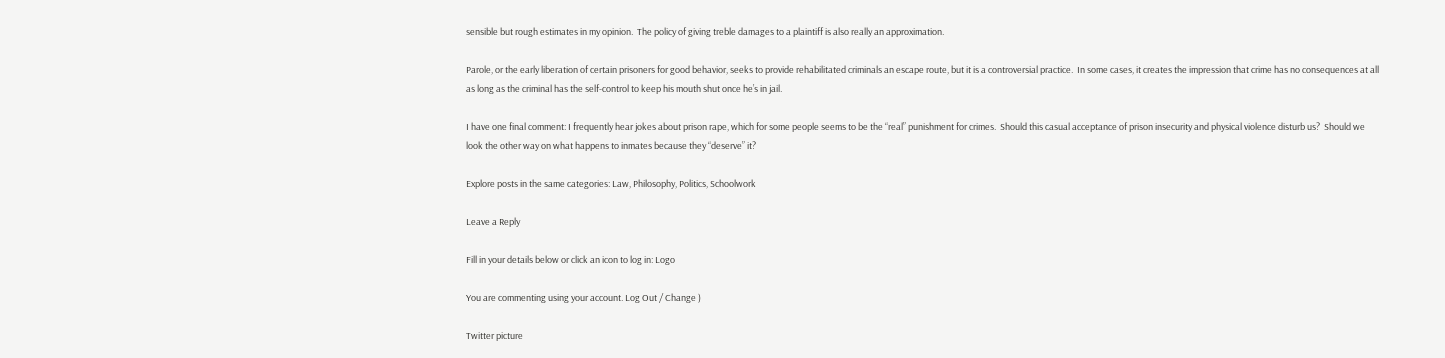sensible but rough estimates in my opinion.  The policy of giving treble damages to a plaintiff is also really an approximation.

Parole, or the early liberation of certain prisoners for good behavior, seeks to provide rehabilitated criminals an escape route, but it is a controversial practice.  In some cases, it creates the impression that crime has no consequences at all as long as the criminal has the self-control to keep his mouth shut once he’s in jail.

I have one final comment: I frequently hear jokes about prison rape, which for some people seems to be the “real” punishment for crimes.  Should this casual acceptance of prison insecurity and physical violence disturb us?  Should we look the other way on what happens to inmates because they “deserve” it?

Explore posts in the same categories: Law, Philosophy, Politics, Schoolwork

Leave a Reply

Fill in your details below or click an icon to log in: Logo

You are commenting using your account. Log Out / Change )

Twitter picture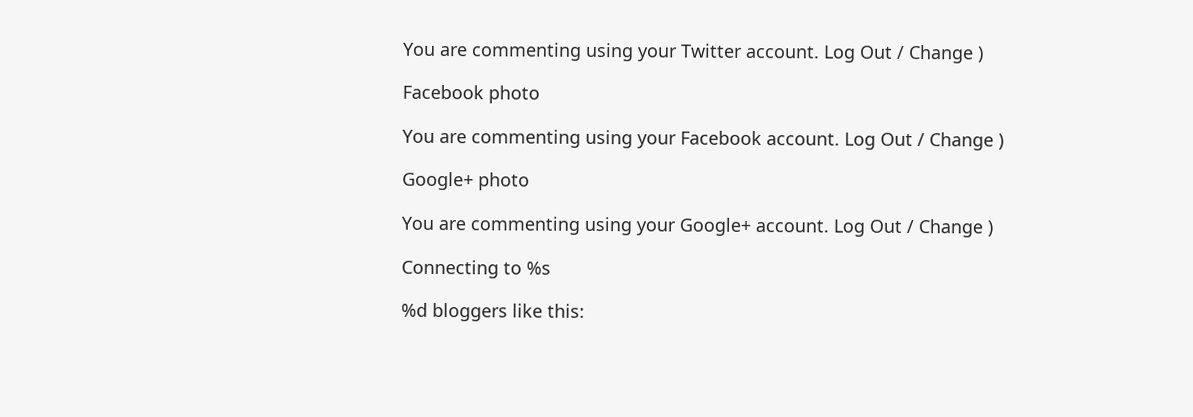You are commenting using your Twitter account. Log Out / Change )

Facebook photo

You are commenting using your Facebook account. Log Out / Change )

Google+ photo

You are commenting using your Google+ account. Log Out / Change )

Connecting to %s

%d bloggers like this: